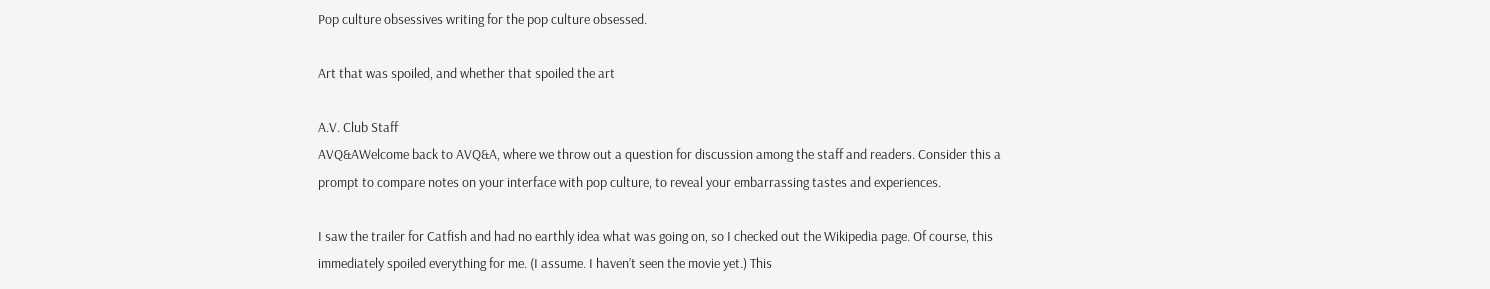Pop culture obsessives writing for the pop culture obsessed.

Art that was spoiled, and whether that spoiled the art

A.V. Club Staff
AVQ&AWelcome back to AVQ&A, where we throw out a question for discussion among the staff and readers. Consider this a prompt to compare notes on your interface with pop culture, to reveal your embarrassing tastes and experiences.

I saw the trailer for Catfish and had no earthly idea what was going on, so I checked out the Wikipedia page. Of course, this immediately spoiled everything for me. (I assume. I haven’t seen the movie yet.) This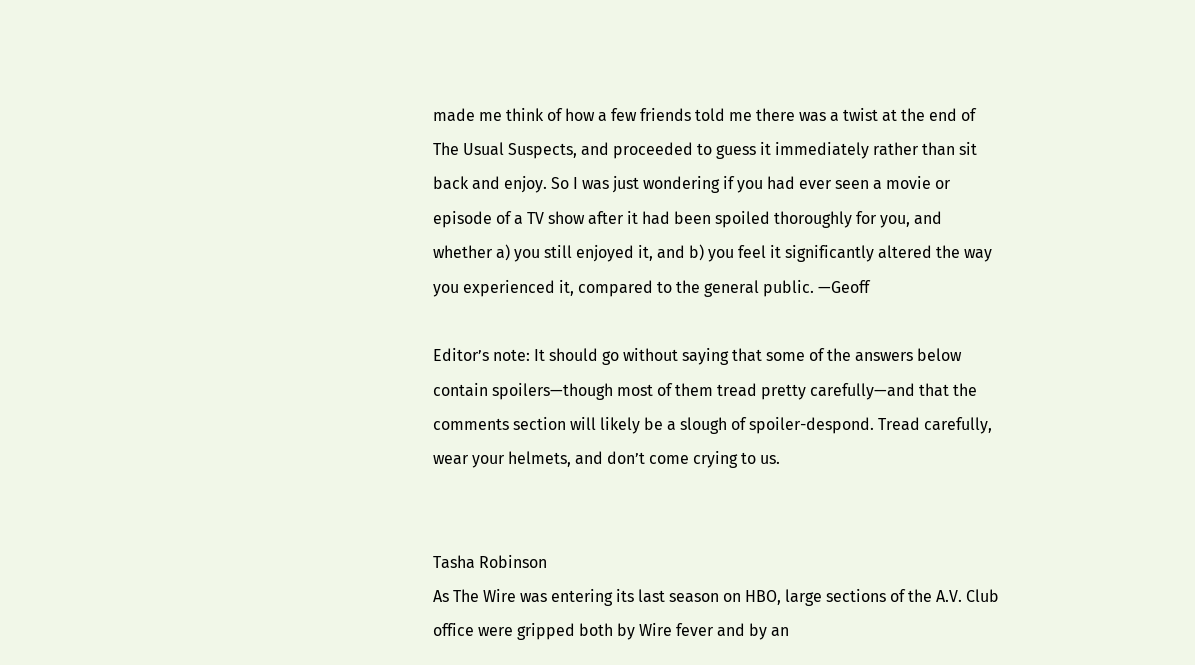made me think of how a few friends told me there was a twist at the end of The Usual Suspects, and proceeded to guess it immediately rather than sit back and enjoy. So I was just wondering if you had ever seen a movie or episode of a TV show after it had been spoiled thoroughly for you, and whether a) you still enjoyed it, and b) you feel it significantly altered the way you experienced it, compared to the general public. —Geoff

Editor’s note: It should go without saying that some of the answers below contain spoilers—though most of them tread pretty carefully—and that the comments section will likely be a slough of spoiler-despond. Tread carefully, wear your helmets, and don’t come crying to us.


Tasha Robinson
As The Wire was entering its last season on HBO, large sections of the A.V. Club office were gripped both by Wire fever and by an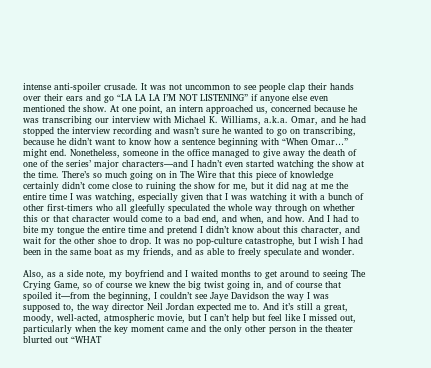intense anti-spoiler crusade. It was not uncommon to see people clap their hands over their ears and go “LA LA LA I’M NOT LISTENING” if anyone else even mentioned the show. At one point, an intern approached us, concerned because he was transcribing our interview with Michael K. Williams, a.k.a. Omar, and he had stopped the interview recording and wasn’t sure he wanted to go on transcribing, because he didn’t want to know how a sentence beginning with “When Omar…” might end. Nonetheless, someone in the office managed to give away the death of one of the series’ major characters—and I hadn’t even started watching the show at the time. There’s so much going on in The Wire that this piece of knowledge certainly didn’t come close to ruining the show for me, but it did nag at me the entire time I was watching, especially given that I was watching it with a bunch of other first-timers who all gleefully speculated the whole way through on whether this or that character would come to a bad end, and when, and how. And I had to bite my tongue the entire time and pretend I didn’t know about this character, and wait for the other shoe to drop. It was no pop-culture catastrophe, but I wish I had been in the same boat as my friends, and as able to freely speculate and wonder.

Also, as a side note, my boyfriend and I waited months to get around to seeing The Crying Game, so of course we knew the big twist going in, and of course that spoiled it—from the beginning, I couldn’t see Jaye Davidson the way I was supposed to, the way director Neil Jordan expected me to. And it’s still a great, moody, well-acted, atmospheric movie, but I can’t help but feel like I missed out, particularly when the key moment came and the only other person in the theater blurted out “WHAT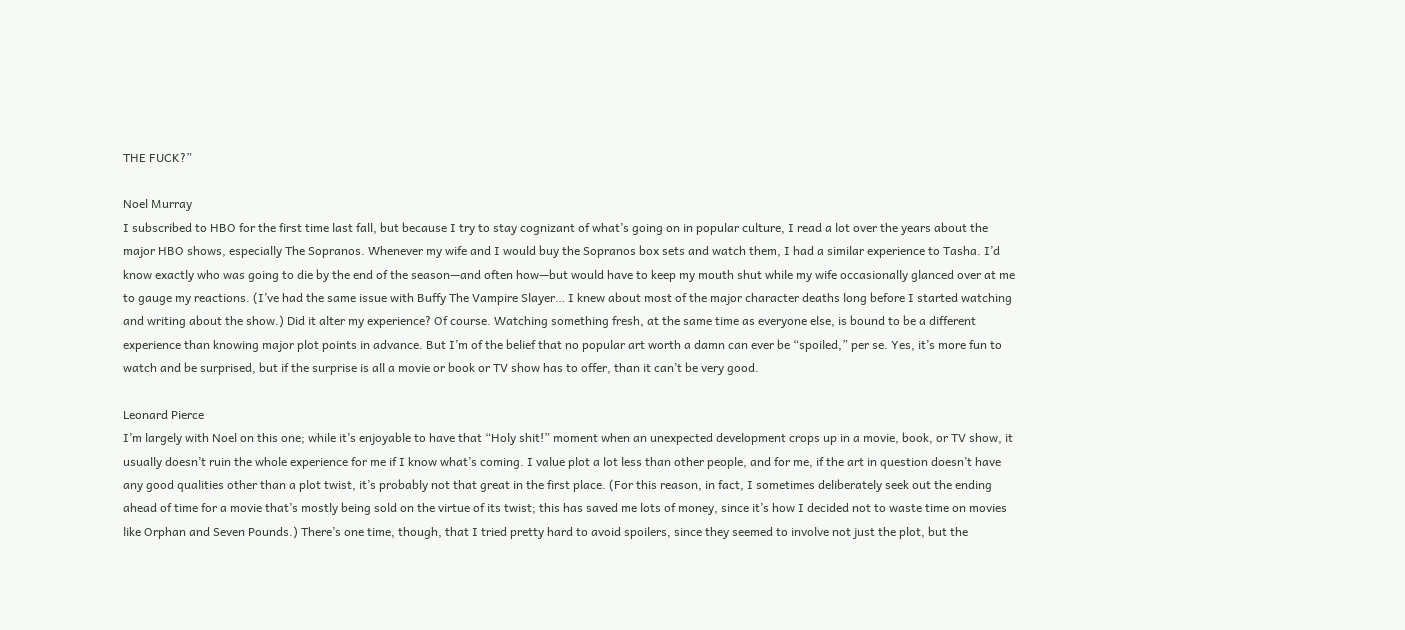THE FUCK?”

Noel Murray
I subscribed to HBO for the first time last fall, but because I try to stay cognizant of what’s going on in popular culture, I read a lot over the years about the major HBO shows, especially The Sopranos. Whenever my wife and I would buy the Sopranos box sets and watch them, I had a similar experience to Tasha. I’d know exactly who was going to die by the end of the season—and often how—but would have to keep my mouth shut while my wife occasionally glanced over at me to gauge my reactions. (I’ve had the same issue with Buffy The Vampire Slayer… I knew about most of the major character deaths long before I started watching and writing about the show.) Did it alter my experience? Of course. Watching something fresh, at the same time as everyone else, is bound to be a different experience than knowing major plot points in advance. But I’m of the belief that no popular art worth a damn can ever be “spoiled,” per se. Yes, it’s more fun to watch and be surprised, but if the surprise is all a movie or book or TV show has to offer, than it can’t be very good.

Leonard Pierce
I’m largely with Noel on this one; while it’s enjoyable to have that “Holy shit!” moment when an unexpected development crops up in a movie, book, or TV show, it usually doesn’t ruin the whole experience for me if I know what’s coming. I value plot a lot less than other people, and for me, if the art in question doesn’t have any good qualities other than a plot twist, it’s probably not that great in the first place. (For this reason, in fact, I sometimes deliberately seek out the ending ahead of time for a movie that’s mostly being sold on the virtue of its twist; this has saved me lots of money, since it’s how I decided not to waste time on movies like Orphan and Seven Pounds.) There’s one time, though, that I tried pretty hard to avoid spoilers, since they seemed to involve not just the plot, but the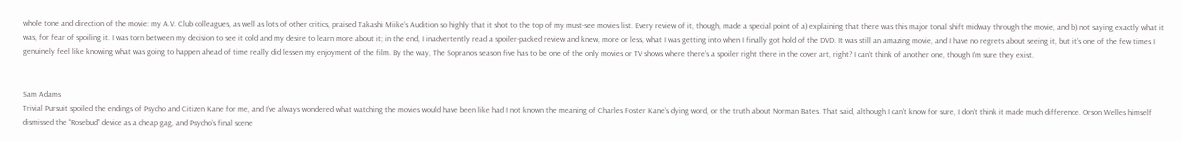whole tone and direction of the movie: my A.V. Club colleagues, as well as lots of other critics, praised Takashi Miike’s Audition so highly that it shot to the top of my must-see movies list. Every review of it, though, made a special point of a) explaining that there was this major tonal shift midway through the movie, and b) not saying exactly what it was, for fear of spoiling it. I was torn between my decision to see it cold and my desire to learn more about it; in the end, I inadvertently read a spoiler-packed review and knew, more or less, what I was getting into when I finally got hold of the DVD. It was still an amazing movie, and I have no regrets about seeing it, but it’s one of the few times I genuinely feel like knowing what was going to happen ahead of time really did lessen my enjoyment of the film. By the way, The Sopranos season five has to be one of the only movies or TV shows where there’s a spoiler right there in the cover art, right? I can’t think of another one, though I’m sure they exist.


Sam Adams
Trivial Pursuit spoiled the endings of Psycho and Citizen Kane for me, and I’ve always wondered what watching the movies would have been like had I not known the meaning of Charles Foster Kane’s dying word, or the truth about Norman Bates. That said, although I can’t know for sure, I don’t think it made much difference. Orson Welles himself dismissed the “Rosebud” device as a cheap gag, and Psycho’s final scene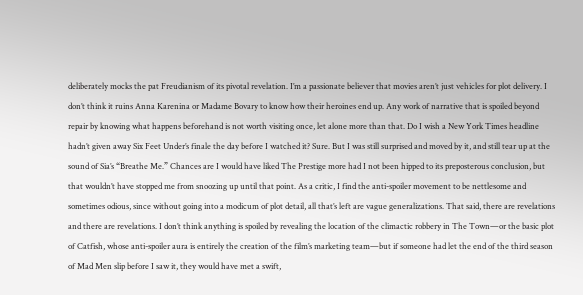deliberately mocks the pat Freudianism of its pivotal revelation. I’m a passionate believer that movies aren’t just vehicles for plot delivery. I don’t think it ruins Anna Karenina or Madame Bovary to know how their heroines end up. Any work of narrative that is spoiled beyond repair by knowing what happens beforehand is not worth visiting once, let alone more than that. Do I wish a New York Times headline hadn’t given away Six Feet Under’s finale the day before I watched it? Sure. But I was still surprised and moved by it, and still tear up at the sound of Sia’s “Breathe Me.” Chances are I would have liked The Prestige more had I not been hipped to its preposterous conclusion, but that wouldn’t have stopped me from snoozing up until that point. As a critic, I find the anti-spoiler movement to be nettlesome and sometimes odious, since without going into a modicum of plot detail, all that’s left are vague generalizations. That said, there are revelations and there are revelations. I don’t think anything is spoiled by revealing the location of the climactic robbery in The Town—or the basic plot of Catfish, whose anti-spoiler aura is entirely the creation of the film’s marketing team—but if someone had let the end of the third season of Mad Men slip before I saw it, they would have met a swift,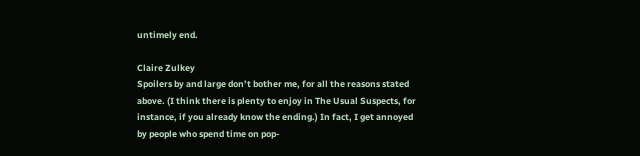untimely end.

Claire Zulkey
Spoilers by and large don’t bother me, for all the reasons stated above. (I think there is plenty to enjoy in The Usual Suspects, for instance, if you already know the ending.) In fact, I get annoyed by people who spend time on pop-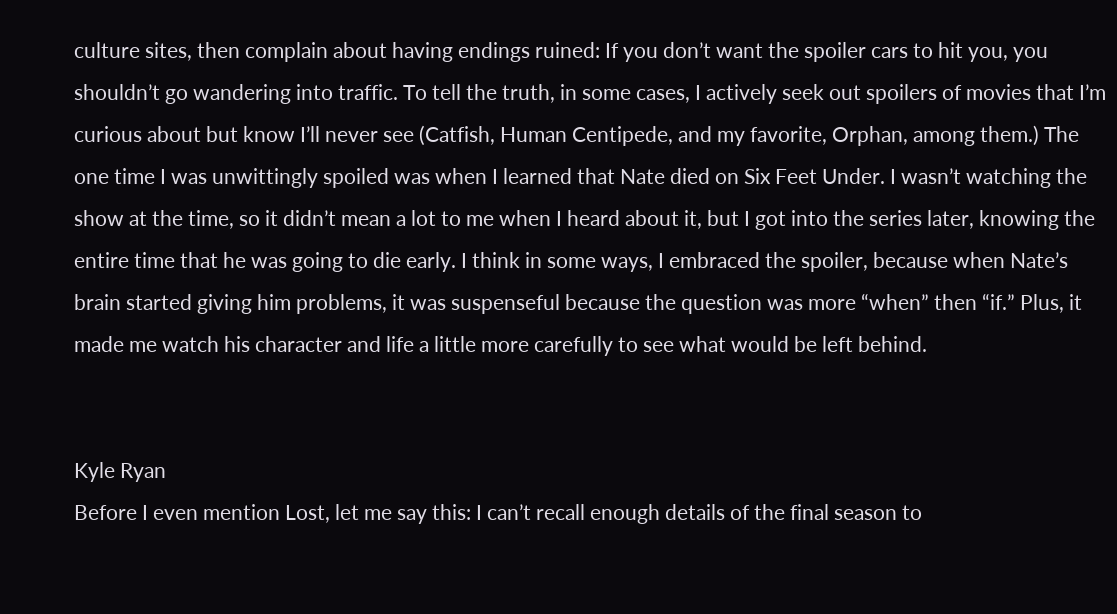culture sites, then complain about having endings ruined: If you don’t want the spoiler cars to hit you, you shouldn’t go wandering into traffic. To tell the truth, in some cases, I actively seek out spoilers of movies that I’m curious about but know I’ll never see (Catfish, Human Centipede, and my favorite, Orphan, among them.) The one time I was unwittingly spoiled was when I learned that Nate died on Six Feet Under. I wasn’t watching the show at the time, so it didn’t mean a lot to me when I heard about it, but I got into the series later, knowing the entire time that he was going to die early. I think in some ways, I embraced the spoiler, because when Nate’s brain started giving him problems, it was suspenseful because the question was more “when” then “if.” Plus, it made me watch his character and life a little more carefully to see what would be left behind.


Kyle Ryan
Before I even mention Lost, let me say this: I can’t recall enough details of the final season to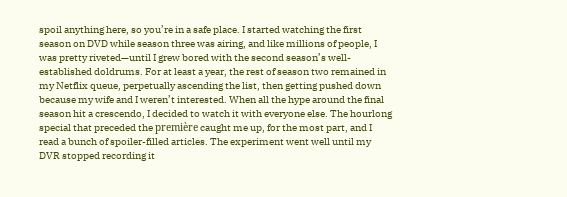spoil anything here, so you’re in a safe place. I started watching the first season on DVD while season three was airing, and like millions of people, I was pretty riveted—until I grew bored with the second season’s well-established doldrums. For at least a year, the rest of season two remained in my Netflix queue, perpetually ascending the list, then getting pushed down because my wife and I weren’t interested. When all the hype around the final season hit a crescendo, I decided to watch it with everyone else. The hourlong special that preceded the première caught me up, for the most part, and I read a bunch of spoiler-filled articles. The experiment went well until my DVR stopped recording it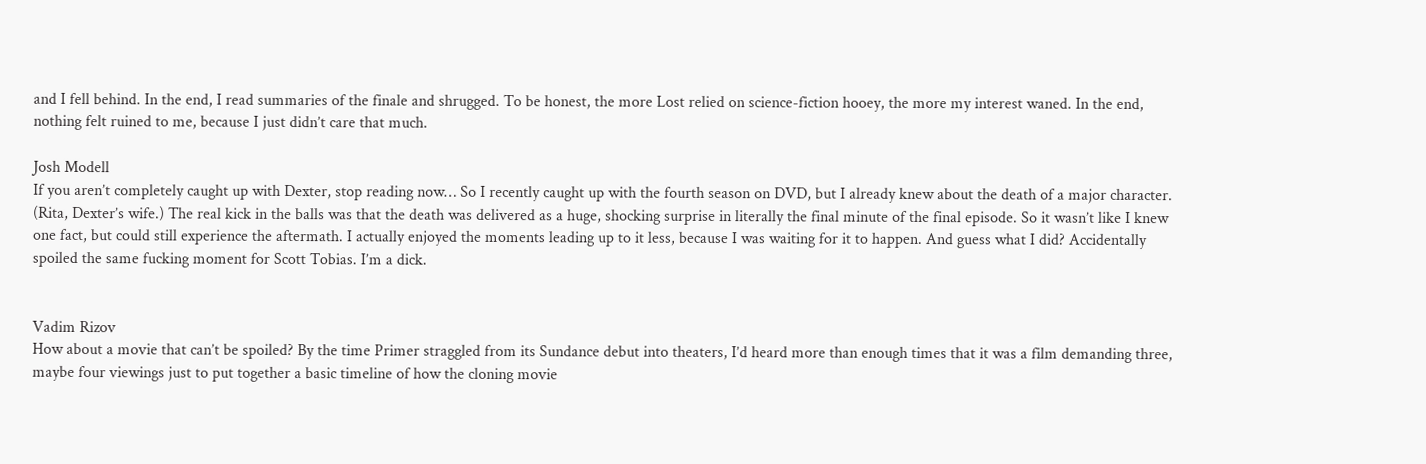and I fell behind. In the end, I read summaries of the finale and shrugged. To be honest, the more Lost relied on science-fiction hooey, the more my interest waned. In the end, nothing felt ruined to me, because I just didn’t care that much.

Josh Modell
If you aren’t completely caught up with Dexter, stop reading now… So I recently caught up with the fourth season on DVD, but I already knew about the death of a major character. (Rita, Dexter’s wife.) The real kick in the balls was that the death was delivered as a huge, shocking surprise in literally the final minute of the final episode. So it wasn’t like I knew one fact, but could still experience the aftermath. I actually enjoyed the moments leading up to it less, because I was waiting for it to happen. And guess what I did? Accidentally spoiled the same fucking moment for Scott Tobias. I’m a dick.


Vadim Rizov
How about a movie that can’t be spoiled? By the time Primer straggled from its Sundance debut into theaters, I’d heard more than enough times that it was a film demanding three, maybe four viewings just to put together a basic timeline of how the cloning movie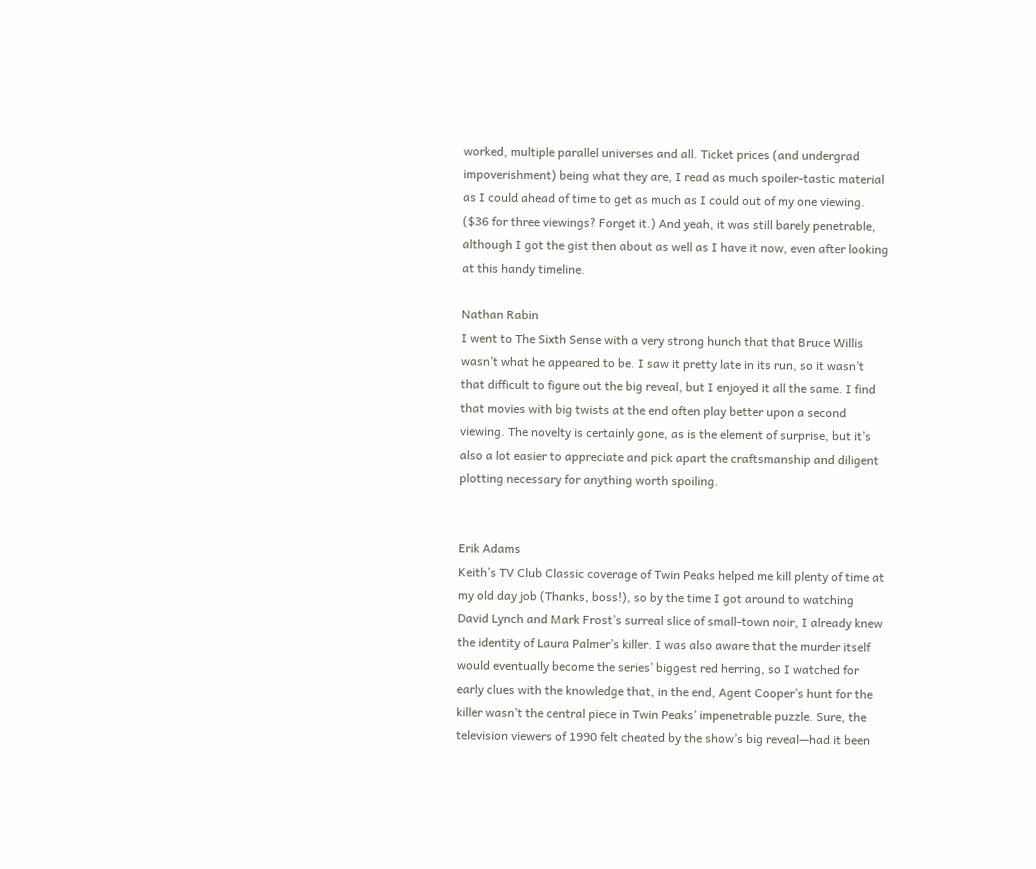worked, multiple parallel universes and all. Ticket prices (and undergrad impoverishment) being what they are, I read as much spoiler-tastic material as I could ahead of time to get as much as I could out of my one viewing. ($36 for three viewings? Forget it.) And yeah, it was still barely penetrable, although I got the gist then about as well as I have it now, even after looking at this handy timeline.

Nathan Rabin
I went to The Sixth Sense with a very strong hunch that that Bruce Willis wasn’t what he appeared to be. I saw it pretty late in its run, so it wasn’t that difficult to figure out the big reveal, but I enjoyed it all the same. I find that movies with big twists at the end often play better upon a second viewing. The novelty is certainly gone, as is the element of surprise, but it’s also a lot easier to appreciate and pick apart the craftsmanship and diligent plotting necessary for anything worth spoiling.


Erik Adams
Keith’s TV Club Classic coverage of Twin Peaks helped me kill plenty of time at my old day job (Thanks, boss!), so by the time I got around to watching David Lynch and Mark Frost’s surreal slice of small-town noir, I already knew the identity of Laura Palmer’s killer. I was also aware that the murder itself would eventually become the series’ biggest red herring, so I watched for early clues with the knowledge that, in the end, Agent Cooper’s hunt for the killer wasn’t the central piece in Twin Peaks’ impenetrable puzzle. Sure, the television viewers of 1990 felt cheated by the show’s big reveal—had it been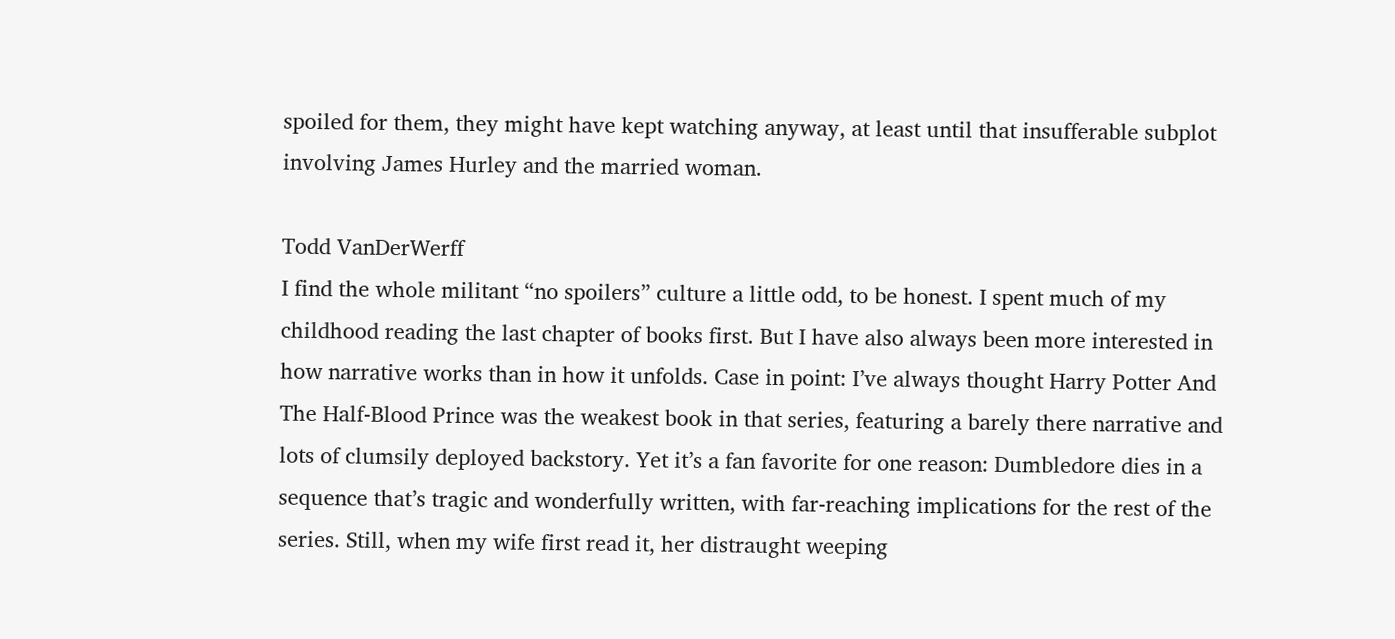spoiled for them, they might have kept watching anyway, at least until that insufferable subplot involving James Hurley and the married woman.

Todd VanDerWerff
I find the whole militant “no spoilers” culture a little odd, to be honest. I spent much of my childhood reading the last chapter of books first. But I have also always been more interested in how narrative works than in how it unfolds. Case in point: I’ve always thought Harry Potter And The Half-Blood Prince was the weakest book in that series, featuring a barely there narrative and lots of clumsily deployed backstory. Yet it’s a fan favorite for one reason: Dumbledore dies in a sequence that’s tragic and wonderfully written, with far-reaching implications for the rest of the series. Still, when my wife first read it, her distraught weeping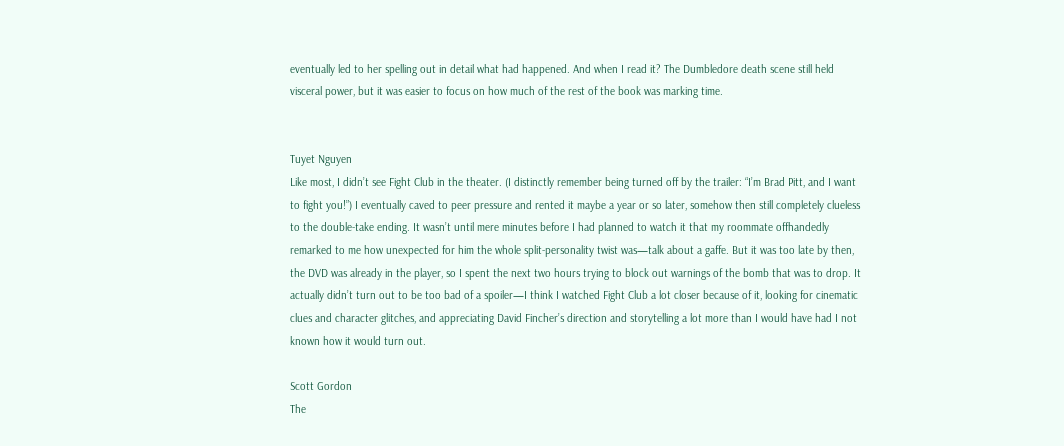eventually led to her spelling out in detail what had happened. And when I read it? The Dumbledore death scene still held visceral power, but it was easier to focus on how much of the rest of the book was marking time.


Tuyet Nguyen
Like most, I didn’t see Fight Club in the theater. (I distinctly remember being turned off by the trailer: “I’m Brad Pitt, and I want to fight you!”) I eventually caved to peer pressure and rented it maybe a year or so later, somehow then still completely clueless to the double-take ending. It wasn’t until mere minutes before I had planned to watch it that my roommate offhandedly remarked to me how unexpected for him the whole split-personality twist was—talk about a gaffe. But it was too late by then, the DVD was already in the player, so I spent the next two hours trying to block out warnings of the bomb that was to drop. It actually didn’t turn out to be too bad of a spoiler—I think I watched Fight Club a lot closer because of it, looking for cinematic clues and character glitches, and appreciating David Fincher’s direction and storytelling a lot more than I would have had I not known how it would turn out.

Scott Gordon
The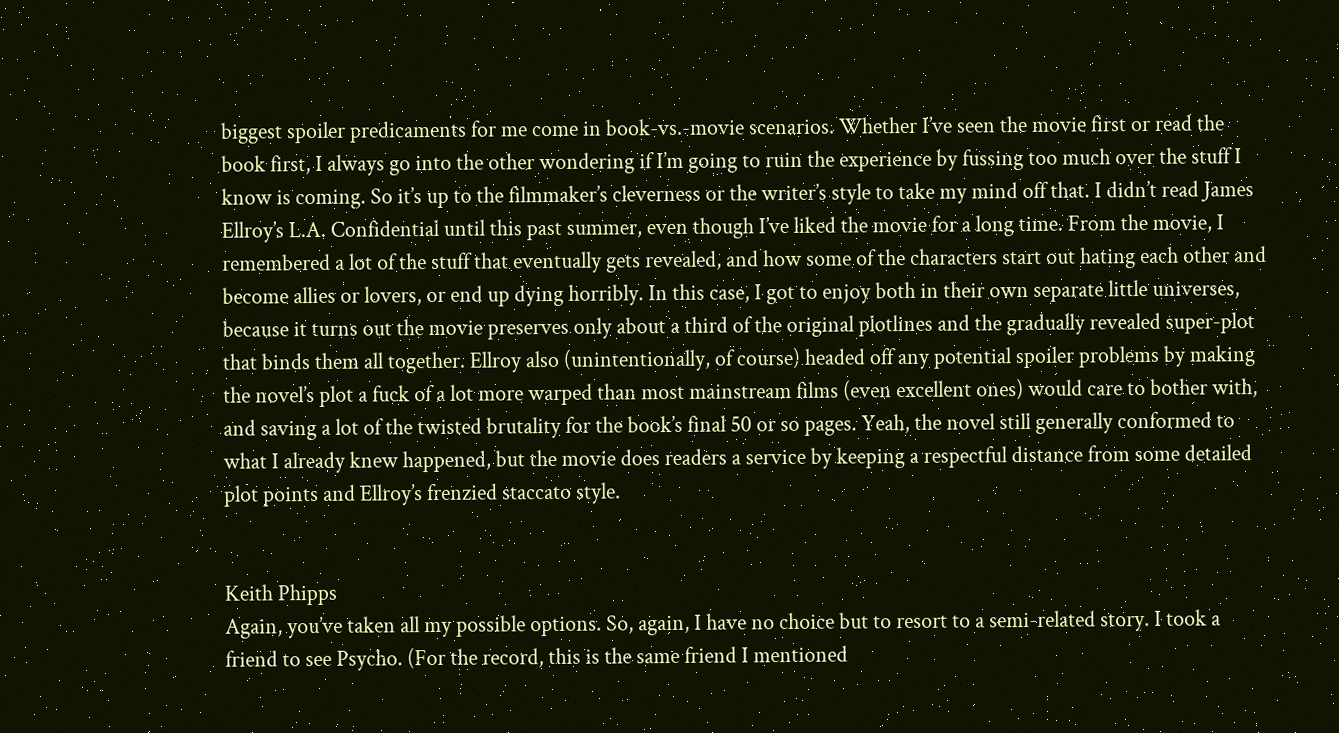biggest spoiler predicaments for me come in book-vs.-movie scenarios. Whether I’ve seen the movie first or read the book first, I always go into the other wondering if I’m going to ruin the experience by fussing too much over the stuff I know is coming. So it’s up to the filmmaker’s cleverness or the writer’s style to take my mind off that. I didn’t read James Ellroy’s L.A. Confidential until this past summer, even though I’ve liked the movie for a long time. From the movie, I remembered a lot of the stuff that eventually gets revealed, and how some of the characters start out hating each other and become allies or lovers, or end up dying horribly. In this case, I got to enjoy both in their own separate little universes, because it turns out the movie preserves only about a third of the original plotlines and the gradually revealed super-plot that binds them all together. Ellroy also (unintentionally, of course) headed off any potential spoiler problems by making the novel’s plot a fuck of a lot more warped than most mainstream films (even excellent ones) would care to bother with, and saving a lot of the twisted brutality for the book’s final 50 or so pages. Yeah, the novel still generally conformed to what I already knew happened, but the movie does readers a service by keeping a respectful distance from some detailed plot points and Ellroy’s frenzied staccato style.


Keith Phipps
Again, you’ve taken all my possible options. So, again, I have no choice but to resort to a semi-related story. I took a friend to see Psycho. (For the record, this is the same friend I mentioned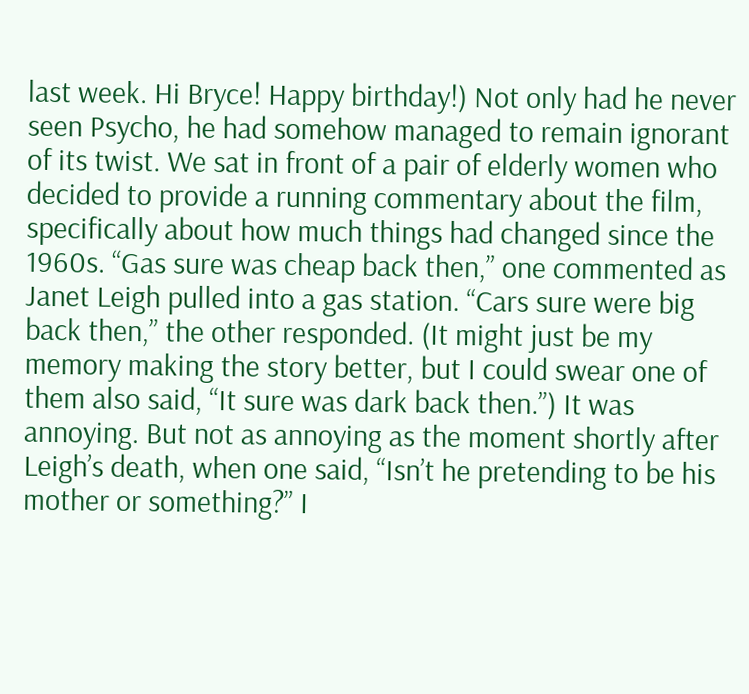last week. Hi Bryce! Happy birthday!) Not only had he never seen Psycho, he had somehow managed to remain ignorant of its twist. We sat in front of a pair of elderly women who decided to provide a running commentary about the film, specifically about how much things had changed since the 1960s. “Gas sure was cheap back then,” one commented as Janet Leigh pulled into a gas station. “Cars sure were big back then,” the other responded. (It might just be my memory making the story better, but I could swear one of them also said, “It sure was dark back then.”) It was annoying. But not as annoying as the moment shortly after Leigh’s death, when one said, “Isn’t he pretending to be his mother or something?” I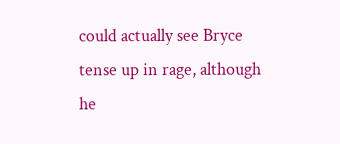could actually see Bryce tense up in rage, although he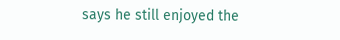says he still enjoyed the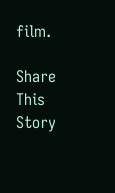film.

Share This Story